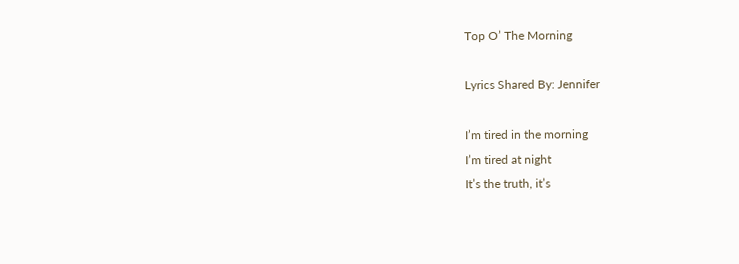Top O’ The Morning

Lyrics Shared By: Jennifer

I’m tired in the morning
I’m tired at night
It’s the truth, it’s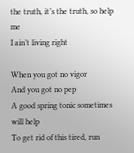the truth, it’s the truth, so help me
I ain’t living right

When you got no vigor
And you got no pep
A good spring tonic sometimes will help
To get rid of this tired, run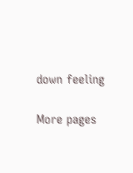down feeling

More pages